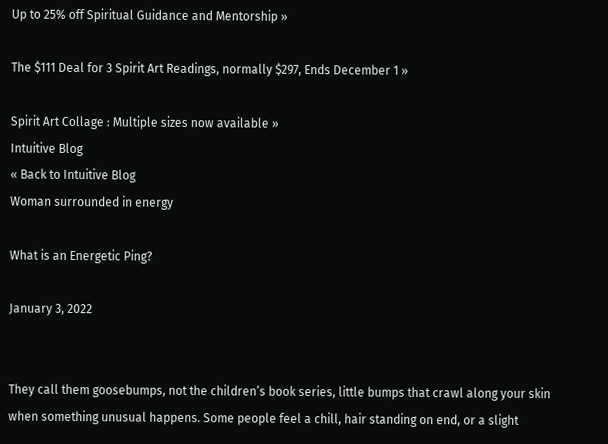Up to 25% off Spiritual Guidance and Mentorship »

The $111 Deal for 3 Spirit Art Readings, normally $297, Ends December 1 »

Spirit Art Collage : Multiple sizes now available »
Intuitive Blog
« Back to Intuitive Blog
Woman surrounded in energy

What is an Energetic Ping?

January 3, 2022


They call them goosebumps, not the children’s book series, little bumps that crawl along your skin when something unusual happens. Some people feel a chill, hair standing on end, or a slight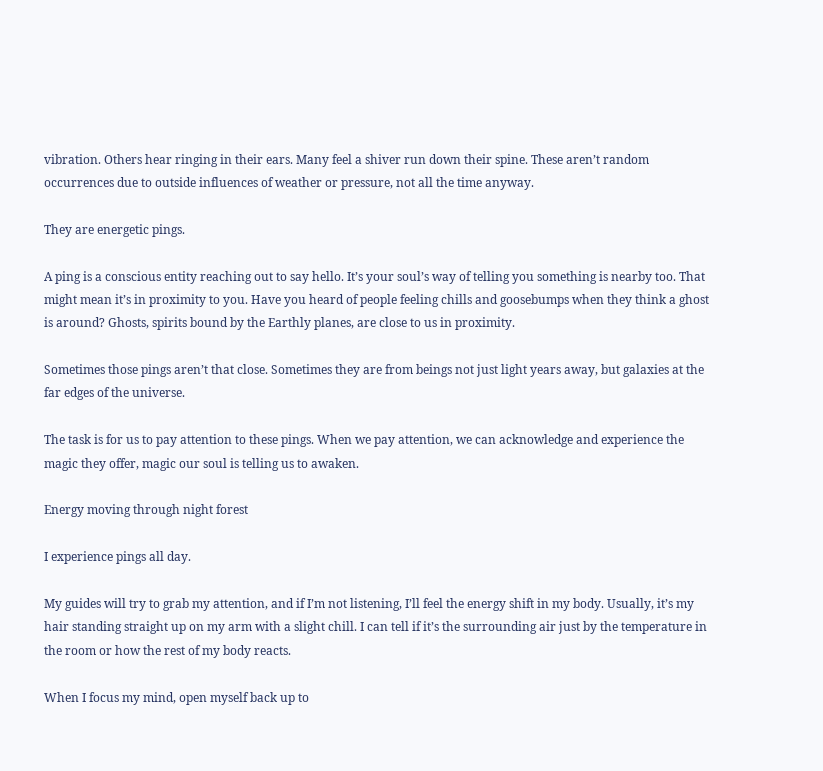vibration. Others hear ringing in their ears. Many feel a shiver run down their spine. These aren’t random occurrences due to outside influences of weather or pressure, not all the time anyway.

They are energetic pings.

A ping is a conscious entity reaching out to say hello. It’s your soul’s way of telling you something is nearby too. That might mean it’s in proximity to you. Have you heard of people feeling chills and goosebumps when they think a ghost is around? Ghosts, spirits bound by the Earthly planes, are close to us in proximity.

Sometimes those pings aren’t that close. Sometimes they are from beings not just light years away, but galaxies at the far edges of the universe.

The task is for us to pay attention to these pings. When we pay attention, we can acknowledge and experience the magic they offer, magic our soul is telling us to awaken.

Energy moving through night forest

I experience pings all day.

My guides will try to grab my attention, and if I’m not listening, I’ll feel the energy shift in my body. Usually, it’s my hair standing straight up on my arm with a slight chill. I can tell if it’s the surrounding air just by the temperature in the room or how the rest of my body reacts.

When I focus my mind, open myself back up to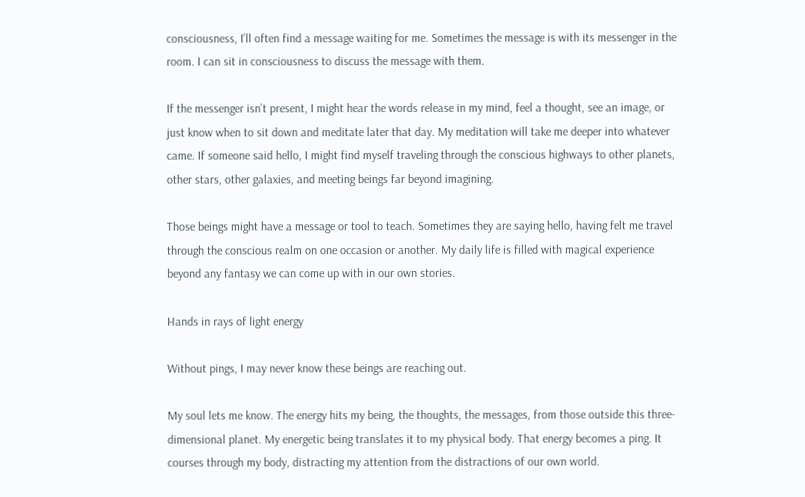consciousness, I’ll often find a message waiting for me. Sometimes the message is with its messenger in the room. I can sit in consciousness to discuss the message with them.

If the messenger isn’t present, I might hear the words release in my mind, feel a thought, see an image, or just know when to sit down and meditate later that day. My meditation will take me deeper into whatever came. If someone said hello, I might find myself traveling through the conscious highways to other planets, other stars, other galaxies, and meeting beings far beyond imagining.

Those beings might have a message or tool to teach. Sometimes they are saying hello, having felt me travel through the conscious realm on one occasion or another. My daily life is filled with magical experience beyond any fantasy we can come up with in our own stories.

Hands in rays of light energy

Without pings, I may never know these beings are reaching out.

My soul lets me know. The energy hits my being, the thoughts, the messages, from those outside this three-dimensional planet. My energetic being translates it to my physical body. That energy becomes a ping. It courses through my body, distracting my attention from the distractions of our own world.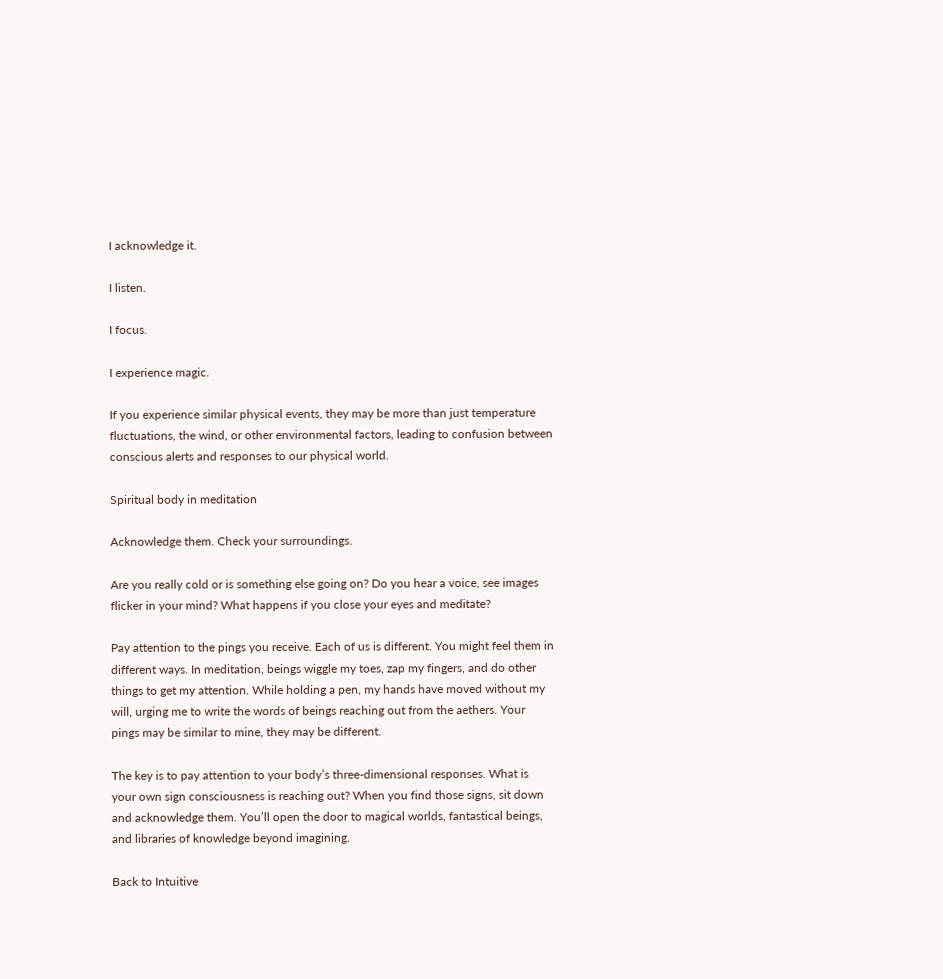I acknowledge it.

I listen.

I focus.

I experience magic.

If you experience similar physical events, they may be more than just temperature fluctuations, the wind, or other environmental factors, leading to confusion between conscious alerts and responses to our physical world.

Spiritual body in meditation

Acknowledge them. Check your surroundings.

Are you really cold or is something else going on? Do you hear a voice, see images flicker in your mind? What happens if you close your eyes and meditate?

Pay attention to the pings you receive. Each of us is different. You might feel them in different ways. In meditation, beings wiggle my toes, zap my fingers, and do other things to get my attention. While holding a pen, my hands have moved without my will, urging me to write the words of beings reaching out from the aethers. Your pings may be similar to mine, they may be different.

The key is to pay attention to your body’s three-dimensional responses. What is your own sign consciousness is reaching out? When you find those signs, sit down and acknowledge them. You’ll open the door to magical worlds, fantastical beings, and libraries of knowledge beyond imagining.

Back to Intuitive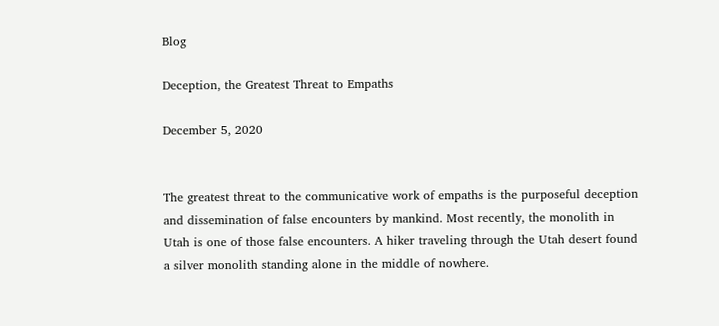Blog

Deception, the Greatest Threat to Empaths

December 5, 2020


The greatest threat to the communicative work of empaths is the purposeful deception and dissemination of false encounters by mankind. Most recently, the monolith in Utah is one of those false encounters. A hiker traveling through the Utah desert found a silver monolith standing alone in the middle of nowhere.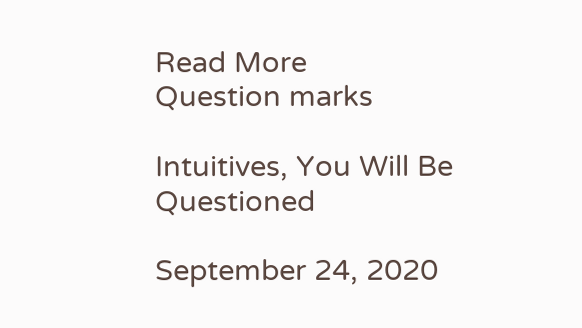Read More
Question marks

Intuitives, You Will Be Questioned

September 24, 2020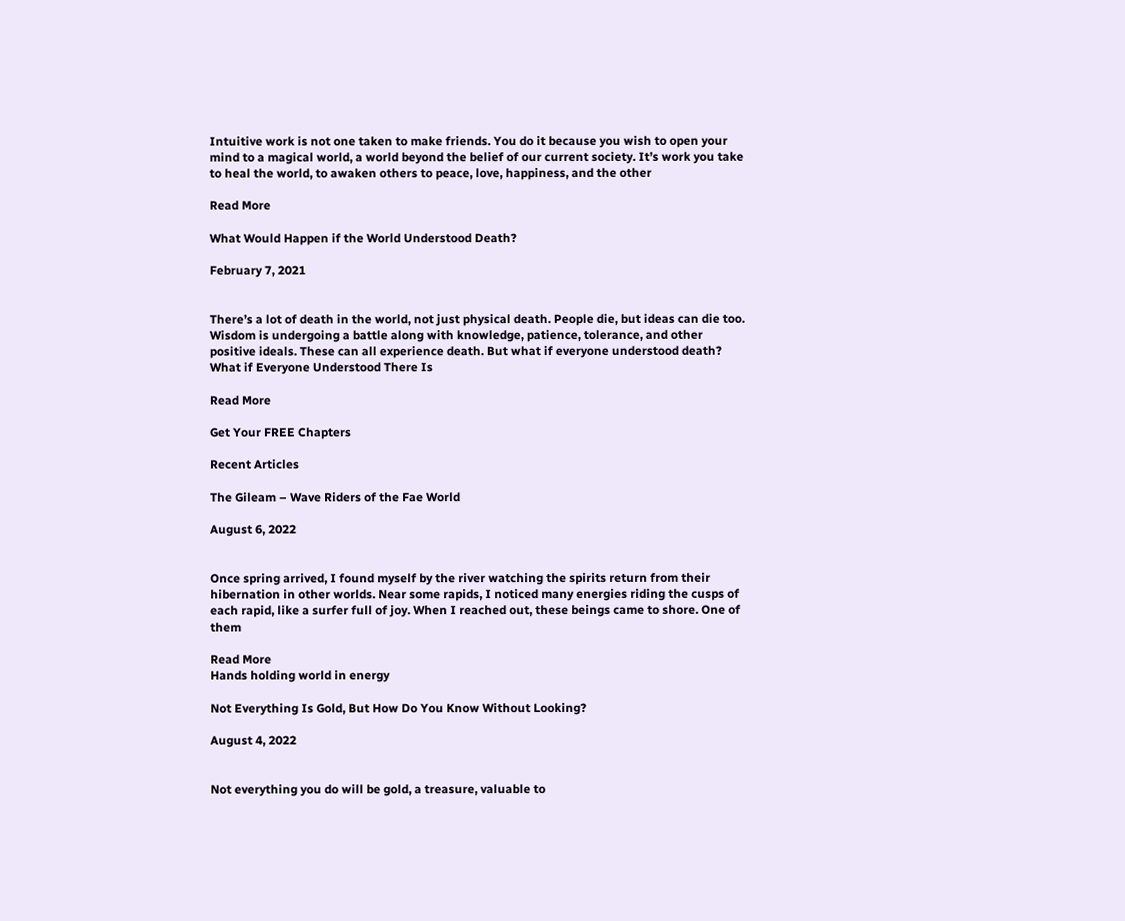Intuitive work is not one taken to make friends. You do it because you wish to open your mind to a magical world, a world beyond the belief of our current society. It’s work you take to heal the world, to awaken others to peace, love, happiness, and the other

Read More

What Would Happen if the World Understood Death?

February 7, 2021


There’s a lot of death in the world, not just physical death. People die, but ideas can die too. Wisdom is undergoing a battle along with knowledge, patience, tolerance, and other positive ideals. These can all experience death. But what if everyone understood death? What if Everyone Understood There Is

Read More

Get Your FREE Chapters

Recent Articles

The Gileam – Wave Riders of the Fae World

August 6, 2022


Once spring arrived, I found myself by the river watching the spirits return from their hibernation in other worlds. Near some rapids, I noticed many energies riding the cusps of each rapid, like a surfer full of joy. When I reached out, these beings came to shore. One of them

Read More
Hands holding world in energy

Not Everything Is Gold, But How Do You Know Without Looking?

August 4, 2022


Not everything you do will be gold, a treasure, valuable to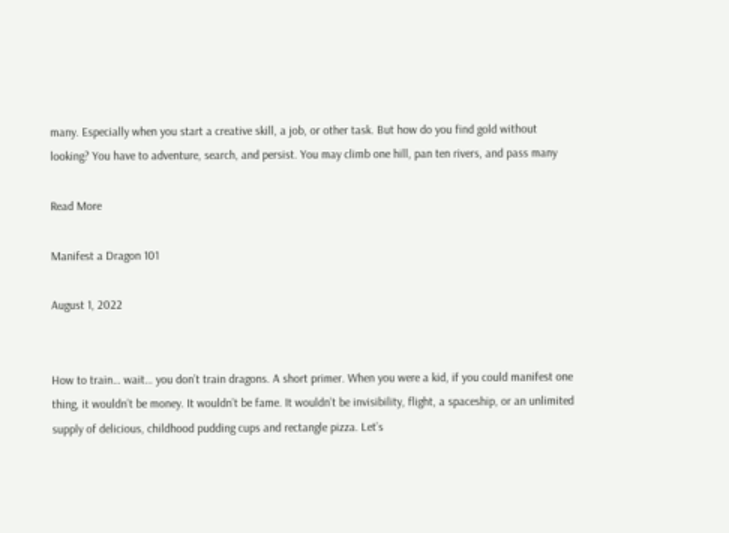many. Especially when you start a creative skill, a job, or other task. But how do you find gold without looking? You have to adventure, search, and persist. You may climb one hill, pan ten rivers, and pass many

Read More

Manifest a Dragon 101

August 1, 2022


How to train… wait… you don’t train dragons. A short primer. When you were a kid, if you could manifest one thing, it wouldn’t be money. It wouldn’t be fame. It wouldn’t be invisibility, flight, a spaceship, or an unlimited supply of delicious, childhood pudding cups and rectangle pizza. Let’s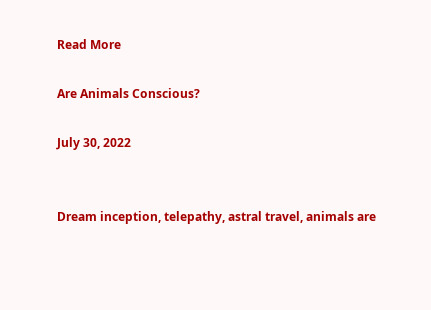Read More

Are Animals Conscious?

July 30, 2022


Dream inception, telepathy, astral travel, animals are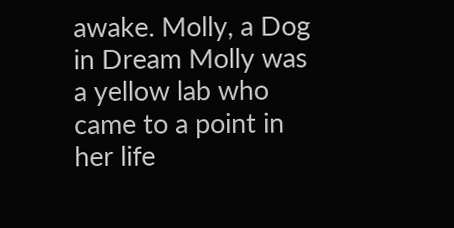awake. Molly, a Dog in Dream Molly was a yellow lab who came to a point in her life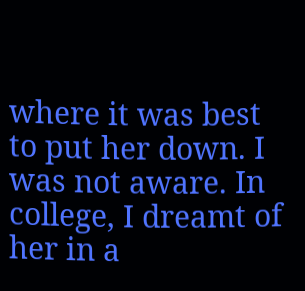where it was best to put her down. I was not aware. In college, I dreamt of her in a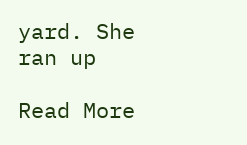yard. She ran up

Read More